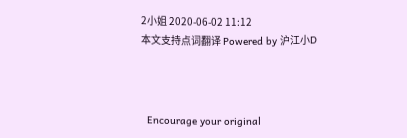2小姐 2020-06-02 11:12
本文支持点词翻译 Powered by 沪江小D



  Encourage your original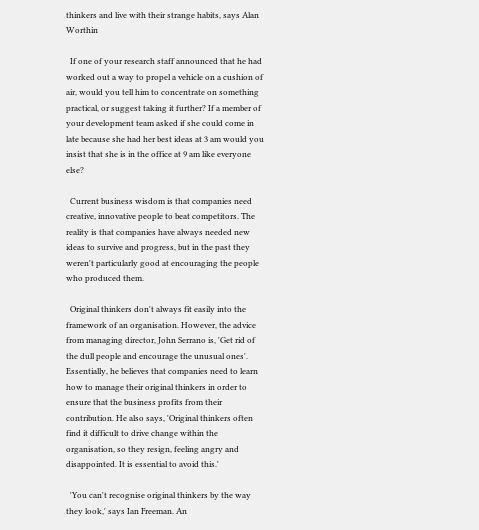thinkers and live with their strange habits, says Alan Worthin

  If one of your research staff announced that he had worked out a way to propel a vehicle on a cushion of air, would you tell him to concentrate on something practical, or suggest taking it further? If a member of your development team asked if she could come in late because she had her best ideas at 3 am would you insist that she is in the office at 9 am like everyone else?

  Current business wisdom is that companies need creative, innovative people to beat competitors. The reality is that companies have always needed new ideas to survive and progress, but in the past they weren't particularly good at encouraging the people who produced them.

  Original thinkers don't always fit easily into the framework of an organisation. However, the advice from managing director, John Serrano is, 'Get rid of the dull people and encourage the unusual ones'. Essentially, he believes that companies need to learn how to manage their original thinkers in order to ensure that the business profits from their contribution. He also says, 'Original thinkers often find it difficult to drive change within the organisation, so they resign, feeling angry and disappointed. It is essential to avoid this.'

  'You can't recognise original thinkers by the way they look,' says Ian Freeman. An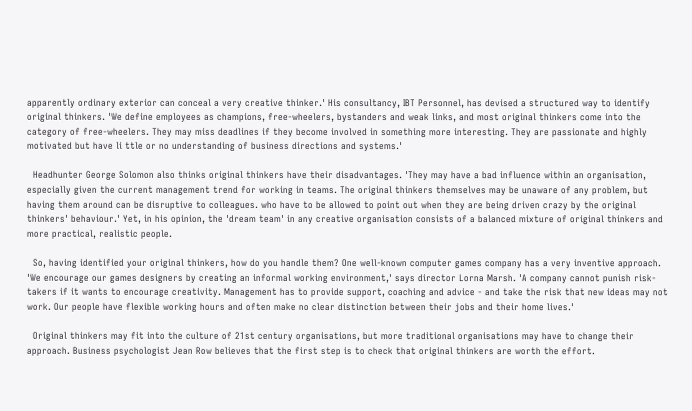apparently ordinary exterior can conceal a very creative thinker.' His consultancy, IBT Personnel, has devised a structured way to identify original thinkers. 'We define employees as champions, free-wheelers, bystanders and weak links, and most original thinkers come into the category of free-wheelers. They may miss deadlines if they become involved in something more interesting. They are passionate and highly motivated but have li ttle or no understanding of business directions and systems.'

  Headhunter George Solomon also thinks original thinkers have their disadvantages. 'They may have a bad influence within an organisation, especially given the current management trend for working in teams. The original thinkers themselves may be unaware of any problem, but having them around can be disruptive to colleagues. who have to be allowed to point out when they are being driven crazy by the original thinkers' behaviour.' Yet, in his opinion, the 'dream team' in any creative organisation consists of a balanced mixture of original thinkers and more practical, realistic people.

  So, having identified your original thinkers, how do you handle them? One well-known computer games company has a very inventive approach. 'We encourage our games designers by creating an informal working environment,' says director Lorna Marsh. 'A company cannot punish risk-takers if it wants to encourage creativity. Management has to provide support, coaching and advice - and take the risk that new ideas may not work. Our people have flexible working hours and often make no clear distinction between their jobs and their home lives.'

  Original thinkers may fit into the culture of 21st century organisations, but more traditional organisations may have to change their approach. Business psychologist Jean Row believes that the first step is to check that original thinkers are worth the effort.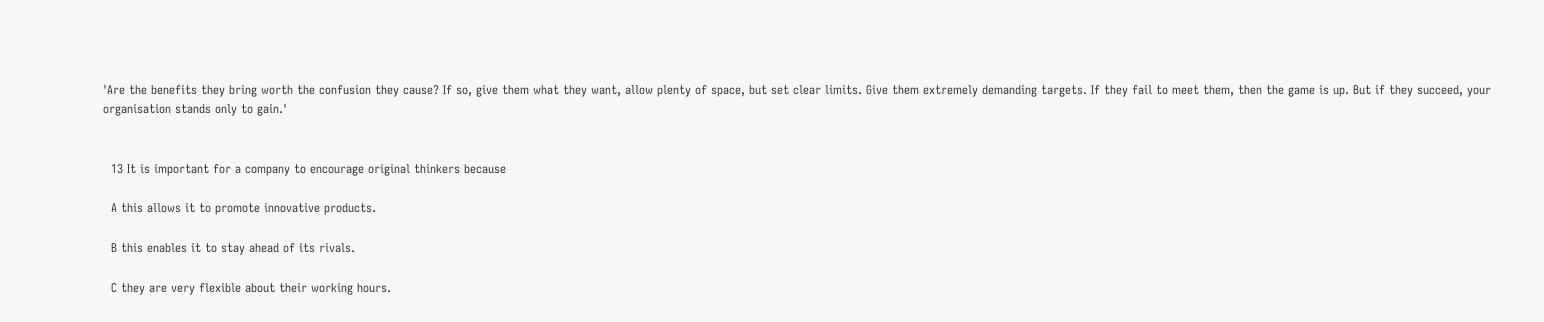'Are the benefits they bring worth the confusion they cause? If so, give them what they want, allow plenty of space, but set clear limits. Give them extremely demanding targets. If they fail to meet them, then the game is up. But if they succeed, your organisation stands only to gain.'


  13 It is important for a company to encourage original thinkers because

  A this allows it to promote innovative products.

  B this enables it to stay ahead of its rivals.

  C they are very flexible about their working hours.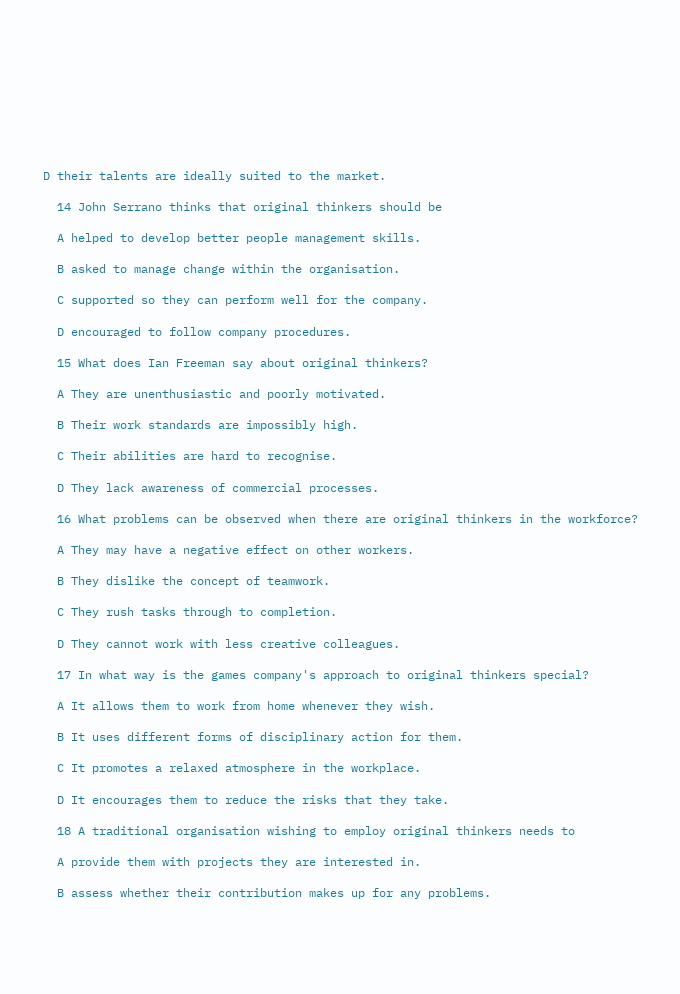D their talents are ideally suited to the market.

  14 John Serrano thinks that original thinkers should be

  A helped to develop better people management skills.

  B asked to manage change within the organisation.

  C supported so they can perform well for the company.

  D encouraged to follow company procedures.

  15 What does Ian Freeman say about original thinkers?

  A They are unenthusiastic and poorly motivated.

  B Their work standards are impossibly high.

  C Their abilities are hard to recognise.

  D They lack awareness of commercial processes.

  16 What problems can be observed when there are original thinkers in the workforce?

  A They may have a negative effect on other workers.

  B They dislike the concept of teamwork.

  C They rush tasks through to completion.

  D They cannot work with less creative colleagues.

  17 In what way is the games company's approach to original thinkers special?

  A It allows them to work from home whenever they wish.

  B It uses different forms of disciplinary action for them.

  C It promotes a relaxed atmosphere in the workplace.

  D It encourages them to reduce the risks that they take.

  18 A traditional organisation wishing to employ original thinkers needs to

  A provide them with projects they are interested in.

  B assess whether their contribution makes up for any problems.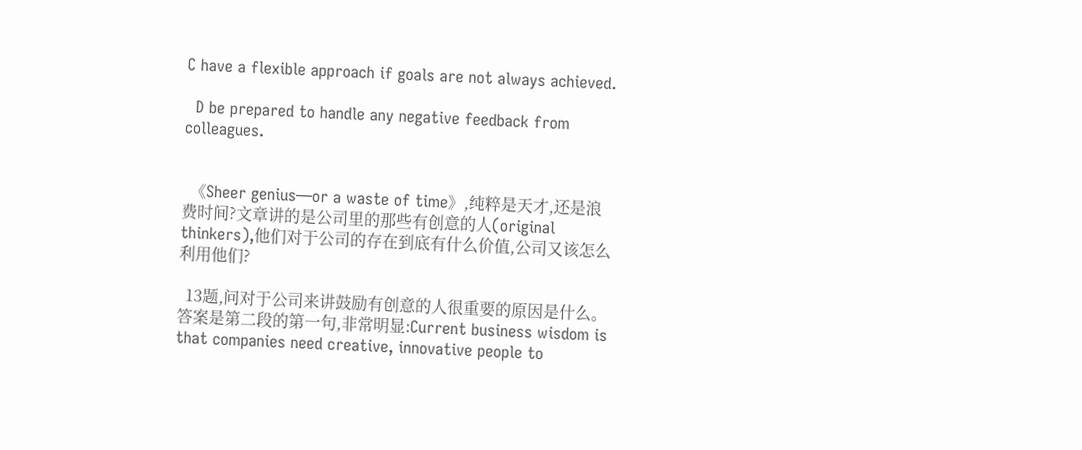C have a flexible approach if goals are not always achieved.

  D be prepared to handle any negative feedback from colleagues.


  《Sheer genius—or a waste of time》,纯粹是天才,还是浪费时间?文章讲的是公司里的那些有创意的人(original thinkers),他们对于公司的存在到底有什么价值,公司又该怎么利用他们?

  13题,问对于公司来讲鼓励有创意的人很重要的原因是什么。答案是第二段的第一句,非常明显:Current business wisdom is that companies need creative, innovative people to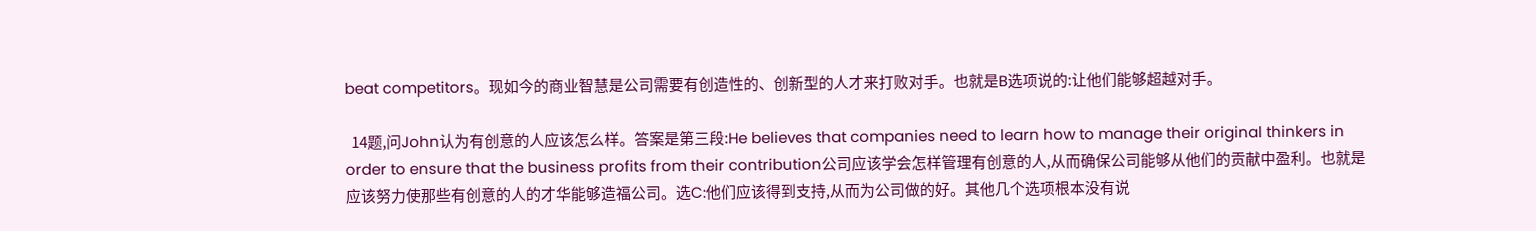beat competitors。现如今的商业智慧是公司需要有创造性的、创新型的人才来打败对手。也就是B选项说的:让他们能够超越对手。

  14题,问John认为有创意的人应该怎么样。答案是第三段:He believes that companies need to learn how to manage their original thinkers in order to ensure that the business profits from their contribution公司应该学会怎样管理有创意的人,从而确保公司能够从他们的贡献中盈利。也就是应该努力使那些有创意的人的才华能够造福公司。选C:他们应该得到支持,从而为公司做的好。其他几个选项根本没有说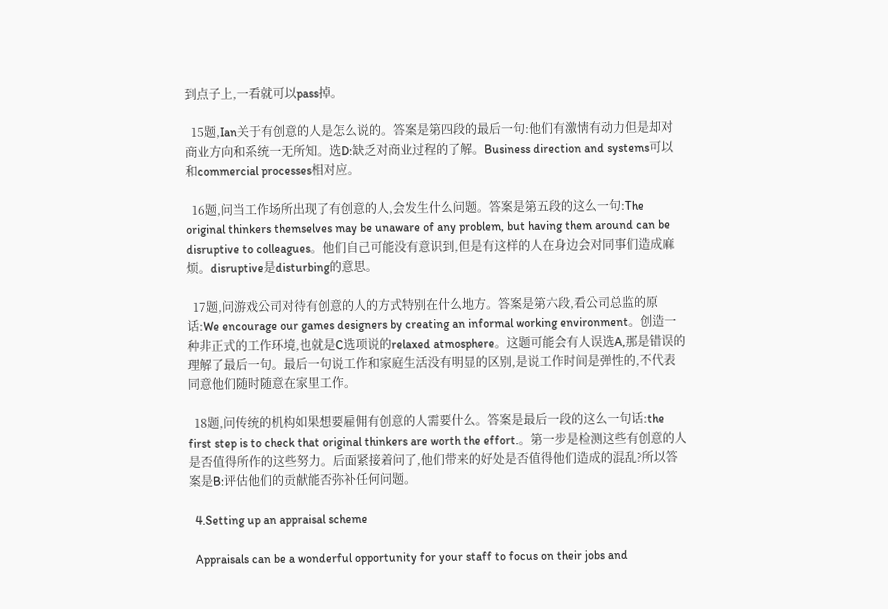到点子上,一看就可以pass掉。

  15题,Ian关于有创意的人是怎么说的。答案是第四段的最后一句:他们有激情有动力但是却对商业方向和系统一无所知。选D:缺乏对商业过程的了解。Business direction and systems可以和commercial processes相对应。

  16题,问当工作场所出现了有创意的人,会发生什么问题。答案是第五段的这么一句:The original thinkers themselves may be unaware of any problem, but having them around can be disruptive to colleagues。他们自己可能没有意识到,但是有这样的人在身边会对同事们造成麻烦。disruptive是disturbing的意思。

  17题,问游戏公司对待有创意的人的方式特别在什么地方。答案是第六段,看公司总监的原话:We encourage our games designers by creating an informal working environment。创造一种非正式的工作环境,也就是C选项说的relaxed atmosphere。这题可能会有人误选A,那是错误的理解了最后一句。最后一句说工作和家庭生活没有明显的区别,是说工作时间是弹性的,不代表同意他们随时随意在家里工作。

  18题,问传统的机构如果想要雇佣有创意的人需要什么。答案是最后一段的这么一句话:the first step is to check that original thinkers are worth the effort.。第一步是检测这些有创意的人是否值得所作的这些努力。后面紧接着问了,他们带来的好处是否值得他们造成的混乱?所以答案是B:评估他们的贡献能否弥补任何问题。

  4.Setting up an appraisal scheme

  Appraisals can be a wonderful opportunity for your staff to focus on their jobs and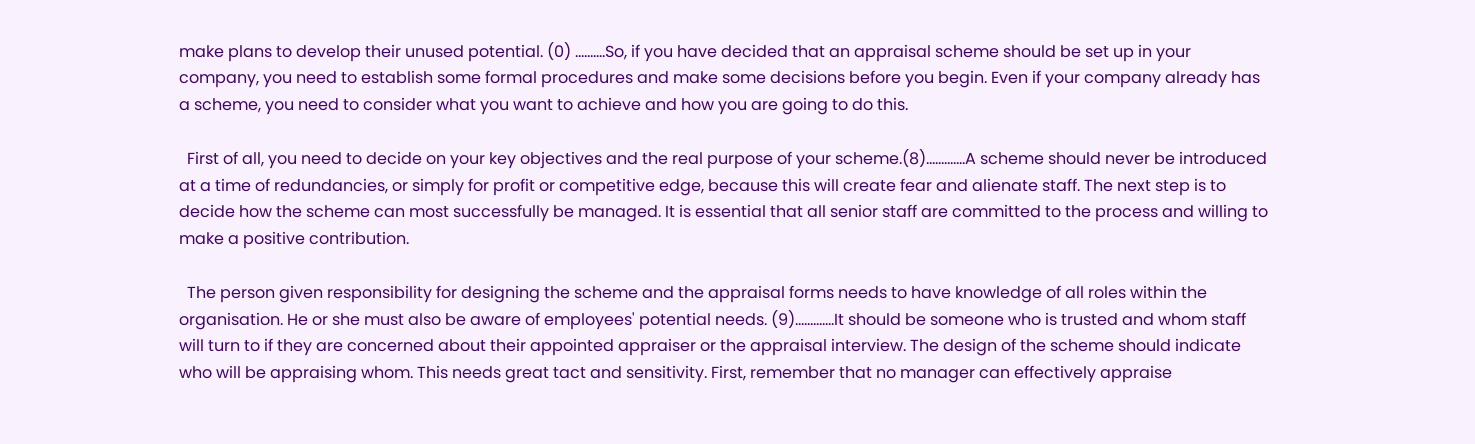make plans to develop their unused potential. (0) ..........So, if you have decided that an appraisal scheme should be set up in your company, you need to establish some formal procedures and make some decisions before you begin. Even if your company already has a scheme, you need to consider what you want to achieve and how you are going to do this.

  First of all, you need to decide on your key objectives and the real purpose of your scheme.(8).............A scheme should never be introduced at a time of redundancies, or simply for profit or competitive edge, because this will create fear and alienate staff. The next step is to decide how the scheme can most successfully be managed. It is essential that all senior staff are committed to the process and willing to make a positive contribution.

  The person given responsibility for designing the scheme and the appraisal forms needs to have knowledge of all roles within the organisation. He or she must also be aware of employees' potential needs. (9).............It should be someone who is trusted and whom staff will turn to if they are concerned about their appointed appraiser or the appraisal interview. The design of the scheme should indicate who will be appraising whom. This needs great tact and sensitivity. First, remember that no manager can effectively appraise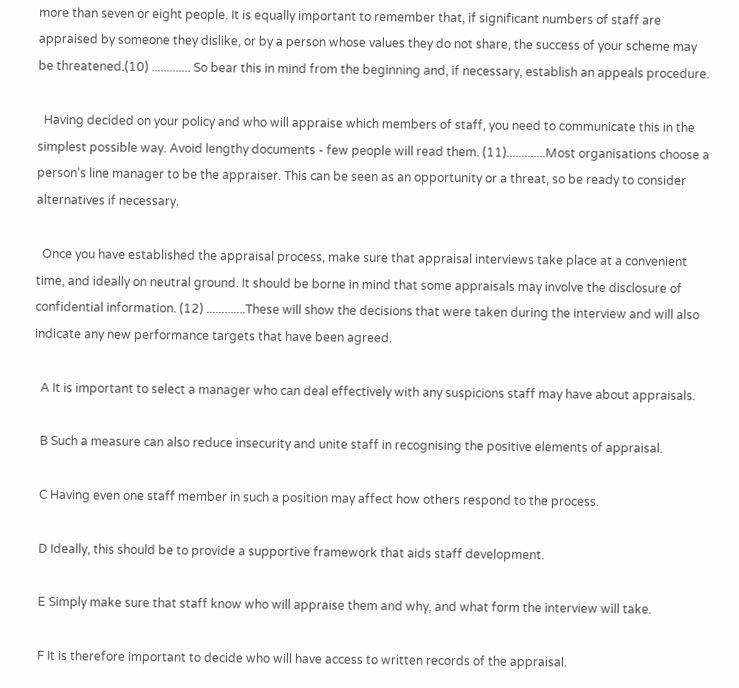more than seven or eight people. It is equally important to remember that, if significant numbers of staff are appraised by someone they dislike, or by a person whose values they do not share, the success of your scheme may be threatened.(10) ............. So bear this in mind from the beginning and, if necessary, establish an appeals procedure.

  Having decided on your policy and who will appraise which members of staff, you need to communicate this in the simplest possible way. Avoid lengthy documents - few people will read them. (11).............Most organisations choose a person's line manager to be the appraiser. This can be seen as an opportunity or a threat, so be ready to consider alternatives if necessary.

  Once you have established the appraisal process, make sure that appraisal interviews take place at a convenient time, and ideally on neutral ground. It should be borne in mind that some appraisals may involve the disclosure of confidential information. (12) .............These will show the decisions that were taken during the interview and will also indicate any new performance targets that have been agreed.

  A It is important to select a manager who can deal effectively with any suspicions staff may have about appraisals.

  B Such a measure can also reduce insecurity and unite staff in recognising the positive elements of appraisal.

  C Having even one staff member in such a position may affect how others respond to the process.

  D Ideally, this should be to provide a supportive framework that aids staff development.

  E Simply make sure that staff know who will appraise them and why, and what form the interview will take.

  F It is therefore important to decide who will have access to written records of the appraisal.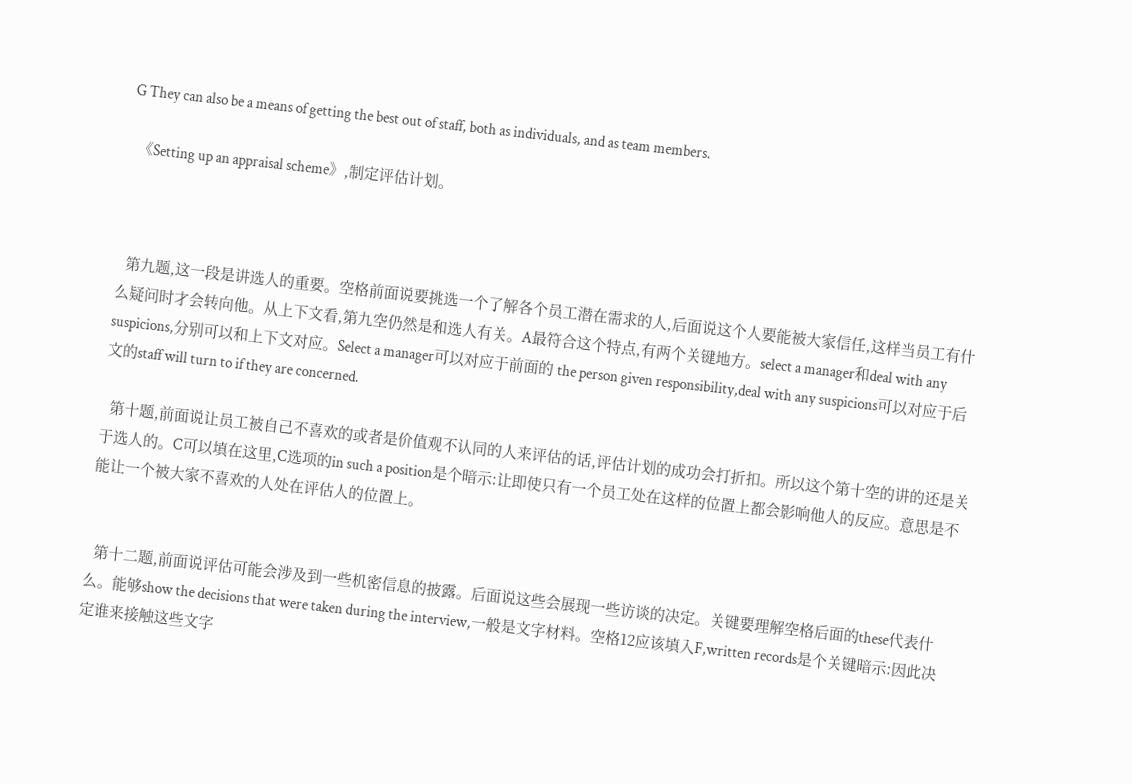G They can also be a means of getting the best out of staff, both as individuals, and as team members.

  《Setting up an appraisal scheme》,制定评估计划。



  第九题,这一段是讲选人的重要。空格前面说要挑选一个了解各个员工潜在需求的人,后面说这个人要能被大家信任,这样当员工有什么疑问时才会转向他。从上下文看,第九空仍然是和选人有关。A最符合这个特点,有两个关键地方。select a manager和deal with any suspicions,分别可以和上下文对应。Select a manager可以对应于前面的 the person given responsibility,deal with any suspicions可以对应于后文的staff will turn to if they are concerned.

  第十题,前面说让员工被自己不喜欢的或者是价值观不认同的人来评估的话,评估计划的成功会打折扣。所以这个第十空的讲的还是关于选人的。C可以填在这里,C选项的in such a position是个暗示:让即使只有一个员工处在这样的位置上都会影响他人的反应。意思是不能让一个被大家不喜欢的人处在评估人的位置上。


  第十二题,前面说评估可能会涉及到一些机密信息的披露。后面说这些会展现一些访谈的决定。关键要理解空格后面的these代表什么。能够show the decisions that were taken during the interview,一般是文字材料。空格12应该填入F,written records是个关键暗示:因此决定谁来接触这些文字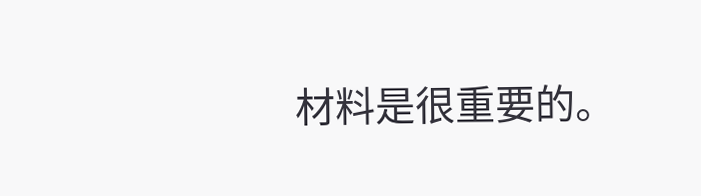材料是很重要的。